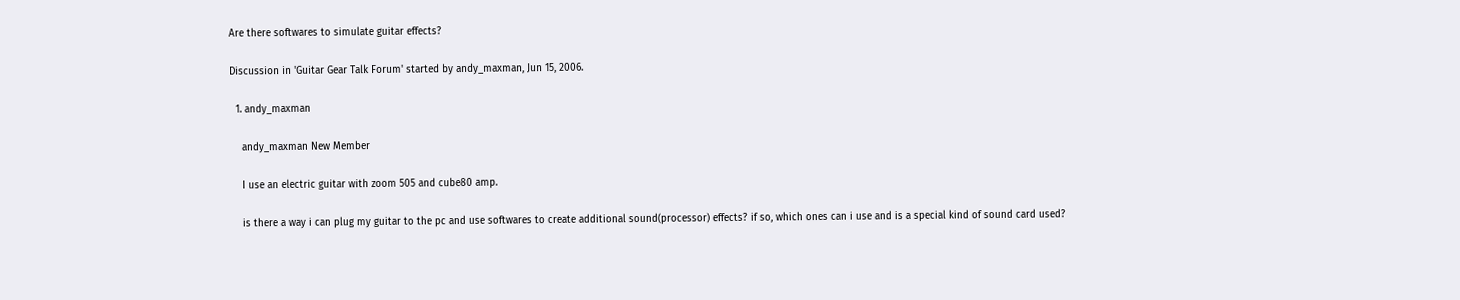Are there softwares to simulate guitar effects?

Discussion in 'Guitar Gear Talk Forum' started by andy_maxman, Jun 15, 2006.

  1. andy_maxman

    andy_maxman New Member

    I use an electric guitar with zoom 505 and cube80 amp.

    is there a way i can plug my guitar to the pc and use softwares to create additional sound(processor) effects? if so, which ones can i use and is a special kind of sound card used?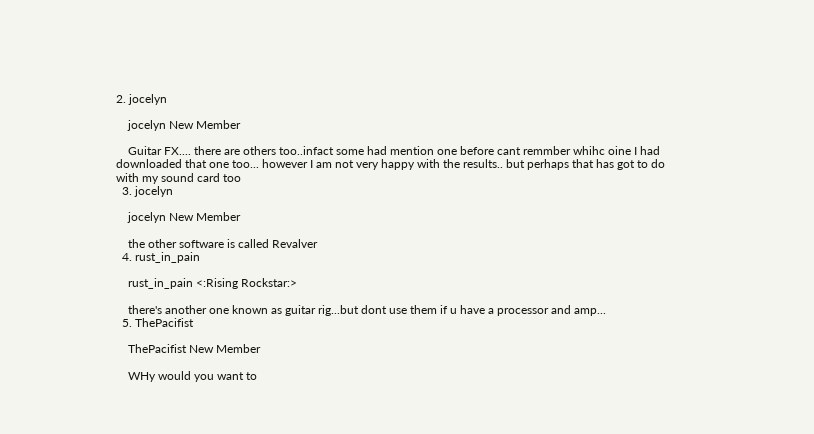2. jocelyn

    jocelyn New Member

    Guitar FX.... there are others too..infact some had mention one before cant remmber whihc oine I had downloaded that one too... however I am not very happy with the results.. but perhaps that has got to do with my sound card too
  3. jocelyn

    jocelyn New Member

    the other software is called Revalver
  4. rust_in_pain

    rust_in_pain <:Rising Rockstar:>

    there's another one known as guitar rig...but dont use them if u have a processor and amp...
  5. ThePacifist

    ThePacifist New Member

    WHy would you want to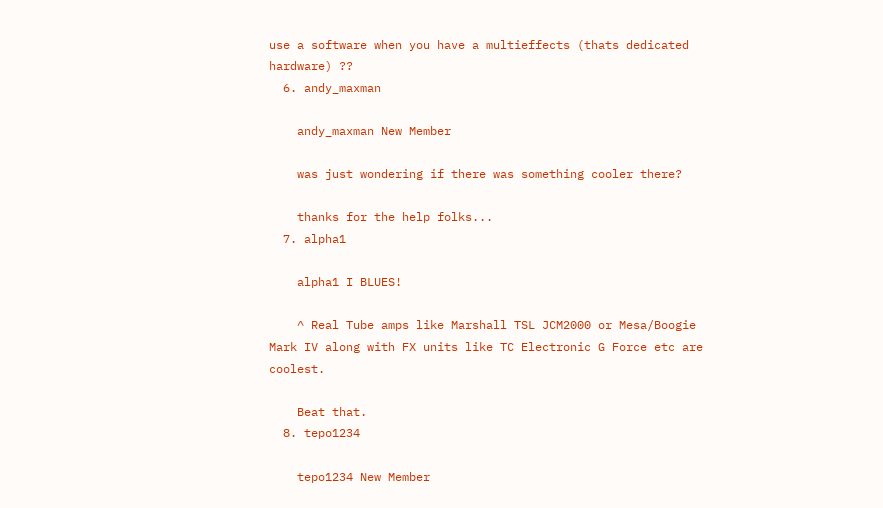use a software when you have a multieffects (thats dedicated hardware) ??
  6. andy_maxman

    andy_maxman New Member

    was just wondering if there was something cooler there?

    thanks for the help folks...
  7. alpha1

    alpha1 I BLUES!

    ^ Real Tube amps like Marshall TSL JCM2000 or Mesa/Boogie Mark IV along with FX units like TC Electronic G Force etc are coolest.

    Beat that.
  8. tepo1234

    tepo1234 New Member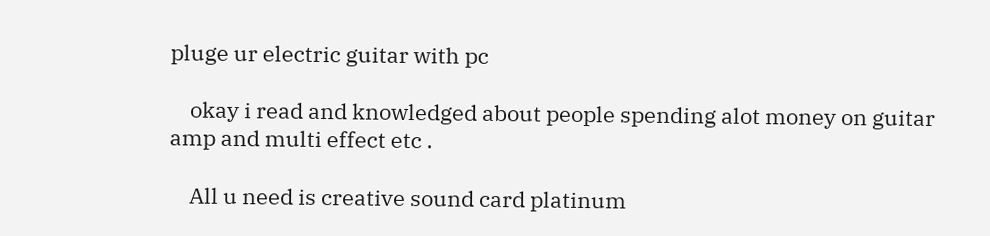pluge ur electric guitar with pc

    okay i read and knowledged about people spending alot money on guitar amp and multi effect etc .

    All u need is creative sound card platinum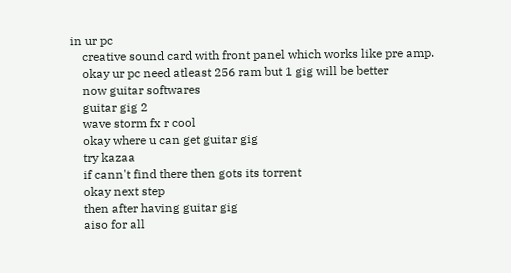in ur pc
    creative sound card with front panel which works like pre amp.
    okay ur pc need atleast 256 ram but 1 gig will be better
    now guitar softwares
    guitar gig 2
    wave storm fx r cool
    okay where u can get guitar gig
    try kazaa
    if cann't find there then gots its torrent
    okay next step
    then after having guitar gig
    aiso for all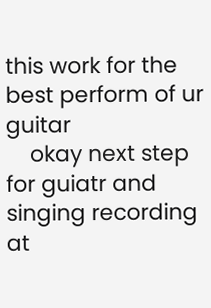this work for the best perform of ur guitar
    okay next step for guiatr and singing recording at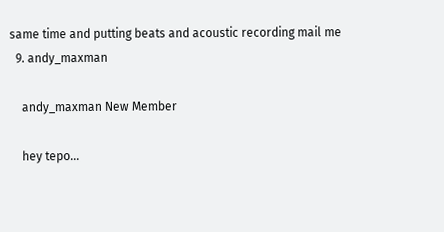same time and putting beats and acoustic recording mail me
  9. andy_maxman

    andy_maxman New Member

    hey tepo...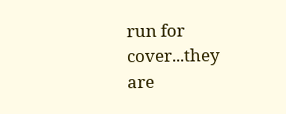run for cover...they are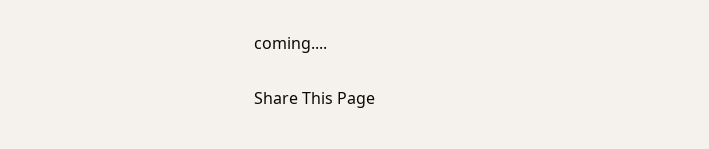coming....

Share This Page